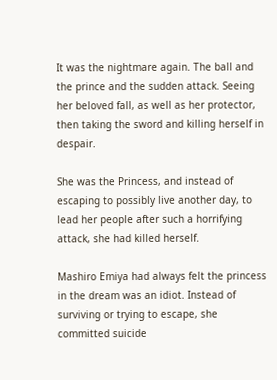It was the nightmare again. The ball and the prince and the sudden attack. Seeing her beloved fall, as well as her protector, then taking the sword and killing herself in despair.

She was the Princess, and instead of escaping to possibly live another day, to lead her people after such a horrifying attack, she had killed herself.

Mashiro Emiya had always felt the princess in the dream was an idiot. Instead of surviving or trying to escape, she committed suicide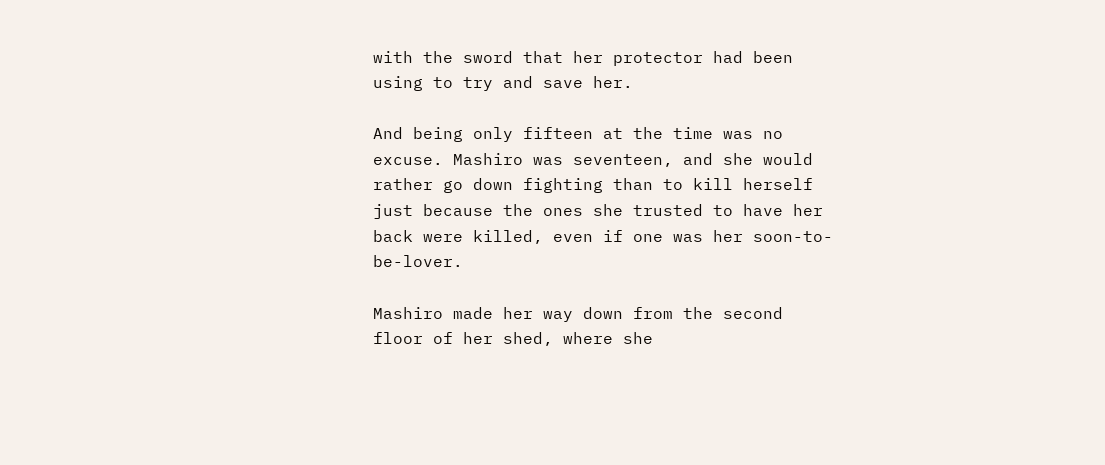with the sword that her protector had been using to try and save her.

And being only fifteen at the time was no excuse. Mashiro was seventeen, and she would rather go down fighting than to kill herself just because the ones she trusted to have her back were killed, even if one was her soon-to-be-lover.

Mashiro made her way down from the second floor of her shed, where she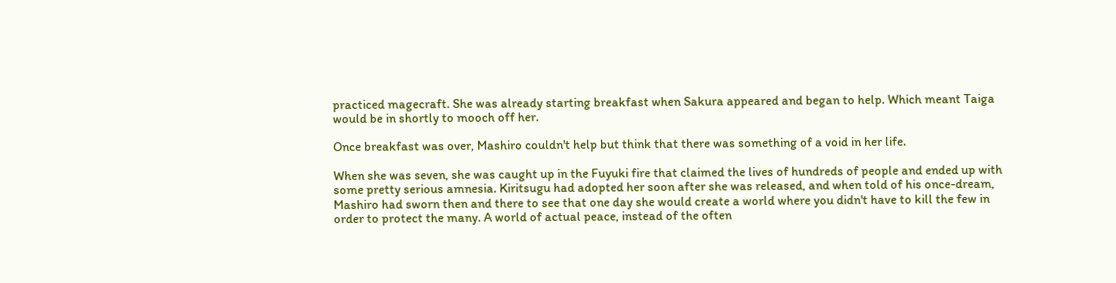practiced magecraft. She was already starting breakfast when Sakura appeared and began to help. Which meant Taiga would be in shortly to mooch off her.

Once breakfast was over, Mashiro couldn't help but think that there was something of a void in her life.

When she was seven, she was caught up in the Fuyuki fire that claimed the lives of hundreds of people and ended up with some pretty serious amnesia. Kiritsugu had adopted her soon after she was released, and when told of his once-dream, Mashiro had sworn then and there to see that one day she would create a world where you didn't have to kill the few in order to protect the many. A world of actual peace, instead of the often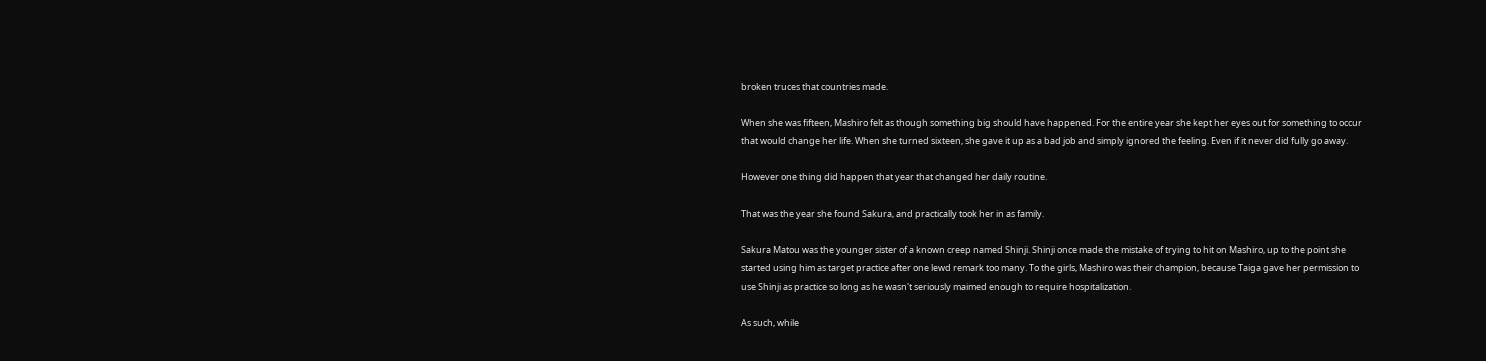broken truces that countries made.

When she was fifteen, Mashiro felt as though something big should have happened. For the entire year she kept her eyes out for something to occur that would change her life. When she turned sixteen, she gave it up as a bad job and simply ignored the feeling. Even if it never did fully go away.

However one thing did happen that year that changed her daily routine.

That was the year she found Sakura, and practically took her in as family.

Sakura Matou was the younger sister of a known creep named Shinji. Shinji once made the mistake of trying to hit on Mashiro, up to the point she started using him as target practice after one lewd remark too many. To the girls, Mashiro was their champion, because Taiga gave her permission to use Shinji as practice so long as he wasn't seriously maimed enough to require hospitalization.

As such, while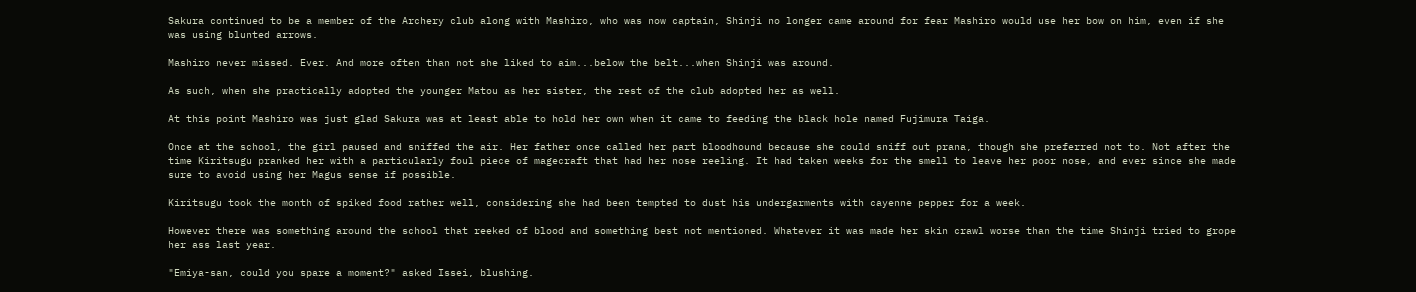Sakura continued to be a member of the Archery club along with Mashiro, who was now captain, Shinji no longer came around for fear Mashiro would use her bow on him, even if she was using blunted arrows.

Mashiro never missed. Ever. And more often than not she liked to aim...below the belt...when Shinji was around.

As such, when she practically adopted the younger Matou as her sister, the rest of the club adopted her as well.

At this point Mashiro was just glad Sakura was at least able to hold her own when it came to feeding the black hole named Fujimura Taiga.

Once at the school, the girl paused and sniffed the air. Her father once called her part bloodhound because she could sniff out prana, though she preferred not to. Not after the time Kiritsugu pranked her with a particularly foul piece of magecraft that had her nose reeling. It had taken weeks for the smell to leave her poor nose, and ever since she made sure to avoid using her Magus sense if possible.

Kiritsugu took the month of spiked food rather well, considering she had been tempted to dust his undergarments with cayenne pepper for a week.

However there was something around the school that reeked of blood and something best not mentioned. Whatever it was made her skin crawl worse than the time Shinji tried to grope her ass last year.

"Emiya-san, could you spare a moment?" asked Issei, blushing.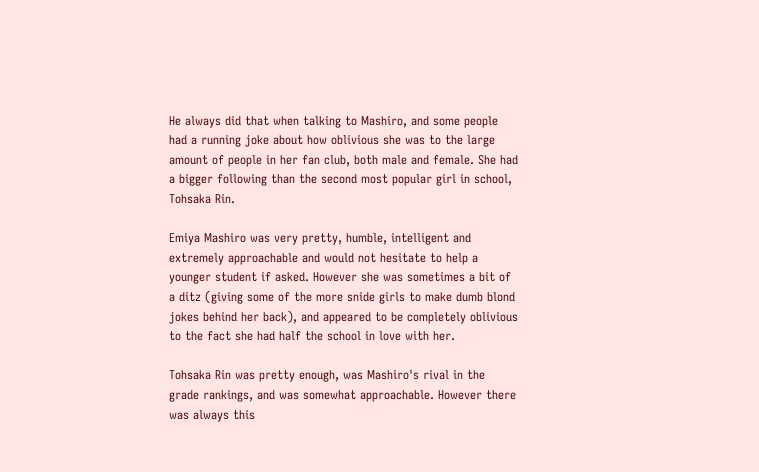He always did that when talking to Mashiro, and some people had a running joke about how oblivious she was to the large amount of people in her fan club, both male and female. She had a bigger following than the second most popular girl in school, Tohsaka Rin.

Emiya Mashiro was very pretty, humble, intelligent and extremely approachable and would not hesitate to help a younger student if asked. However she was sometimes a bit of a ditz (giving some of the more snide girls to make dumb blond jokes behind her back), and appeared to be completely oblivious to the fact she had half the school in love with her.

Tohsaka Rin was pretty enough, was Mashiro's rival in the grade rankings, and was somewhat approachable. However there was always this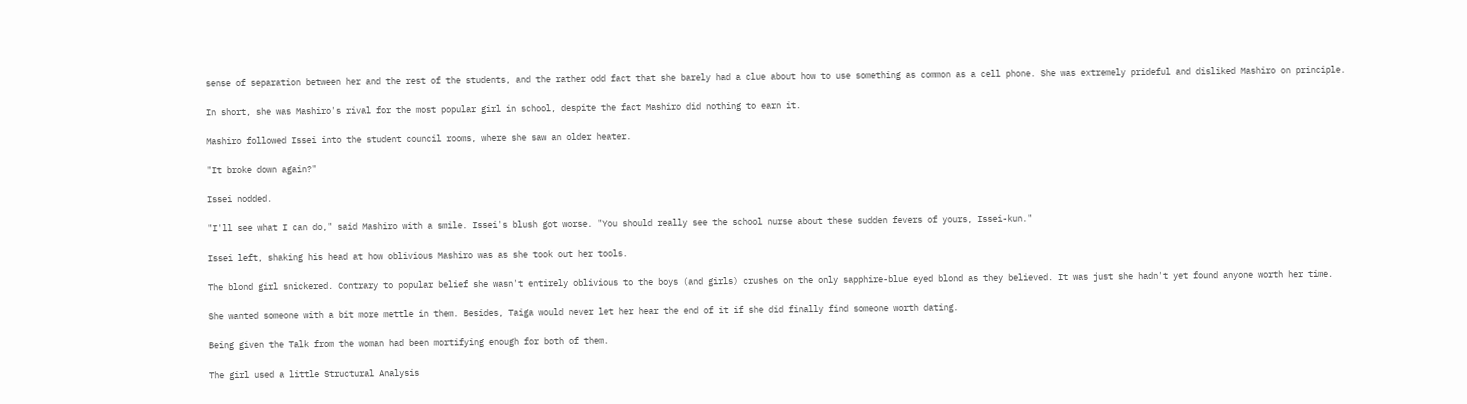sense of separation between her and the rest of the students, and the rather odd fact that she barely had a clue about how to use something as common as a cell phone. She was extremely prideful and disliked Mashiro on principle.

In short, she was Mashiro's rival for the most popular girl in school, despite the fact Mashiro did nothing to earn it.

Mashiro followed Issei into the student council rooms, where she saw an older heater.

"It broke down again?"

Issei nodded.

"I'll see what I can do," said Mashiro with a smile. Issei's blush got worse. "You should really see the school nurse about these sudden fevers of yours, Issei-kun."

Issei left, shaking his head at how oblivious Mashiro was as she took out her tools.

The blond girl snickered. Contrary to popular belief she wasn't entirely oblivious to the boys (and girls) crushes on the only sapphire-blue eyed blond as they believed. It was just she hadn't yet found anyone worth her time.

She wanted someone with a bit more mettle in them. Besides, Taiga would never let her hear the end of it if she did finally find someone worth dating.

Being given the Talk from the woman had been mortifying enough for both of them.

The girl used a little Structural Analysis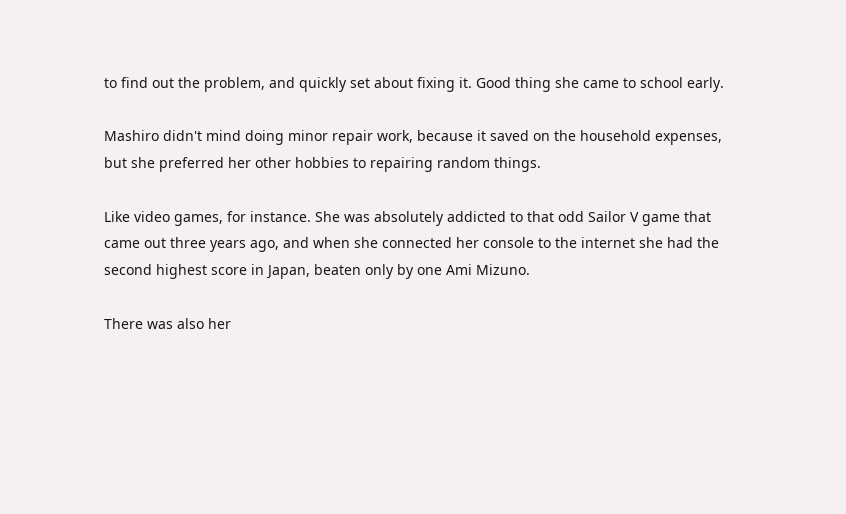to find out the problem, and quickly set about fixing it. Good thing she came to school early.

Mashiro didn't mind doing minor repair work, because it saved on the household expenses, but she preferred her other hobbies to repairing random things.

Like video games, for instance. She was absolutely addicted to that odd Sailor V game that came out three years ago, and when she connected her console to the internet she had the second highest score in Japan, beaten only by one Ami Mizuno.

There was also her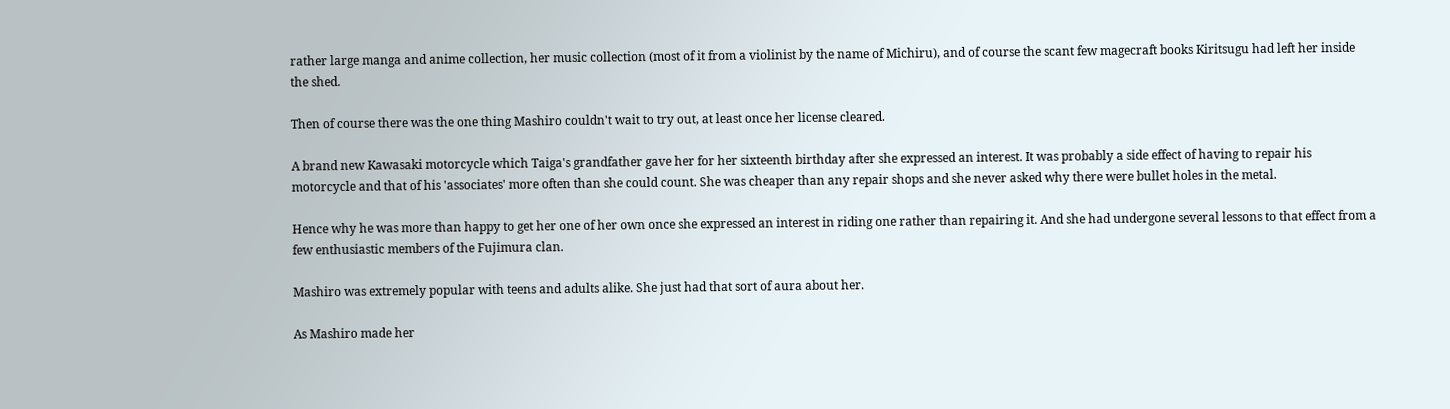rather large manga and anime collection, her music collection (most of it from a violinist by the name of Michiru), and of course the scant few magecraft books Kiritsugu had left her inside the shed.

Then of course there was the one thing Mashiro couldn't wait to try out, at least once her license cleared.

A brand new Kawasaki motorcycle which Taiga's grandfather gave her for her sixteenth birthday after she expressed an interest. It was probably a side effect of having to repair his motorcycle and that of his 'associates' more often than she could count. She was cheaper than any repair shops and she never asked why there were bullet holes in the metal.

Hence why he was more than happy to get her one of her own once she expressed an interest in riding one rather than repairing it. And she had undergone several lessons to that effect from a few enthusiastic members of the Fujimura clan.

Mashiro was extremely popular with teens and adults alike. She just had that sort of aura about her.

As Mashiro made her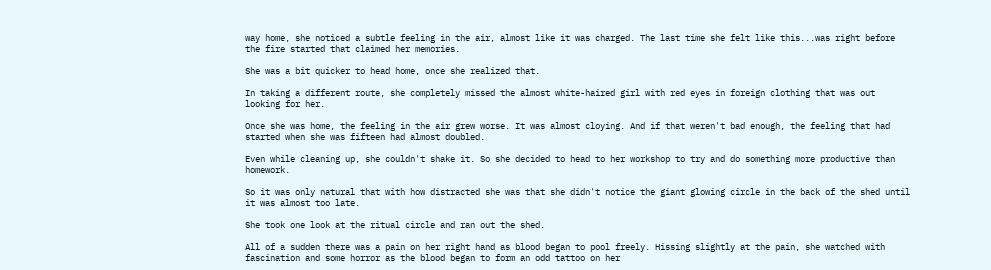way home, she noticed a subtle feeling in the air, almost like it was charged. The last time she felt like this...was right before the fire started that claimed her memories.

She was a bit quicker to head home, once she realized that.

In taking a different route, she completely missed the almost white-haired girl with red eyes in foreign clothing that was out looking for her.

Once she was home, the feeling in the air grew worse. It was almost cloying. And if that weren't bad enough, the feeling that had started when she was fifteen had almost doubled.

Even while cleaning up, she couldn't shake it. So she decided to head to her workshop to try and do something more productive than homework.

So it was only natural that with how distracted she was that she didn't notice the giant glowing circle in the back of the shed until it was almost too late.

She took one look at the ritual circle and ran out the shed.

All of a sudden there was a pain on her right hand as blood began to pool freely. Hissing slightly at the pain, she watched with fascination and some horror as the blood began to form an odd tattoo on her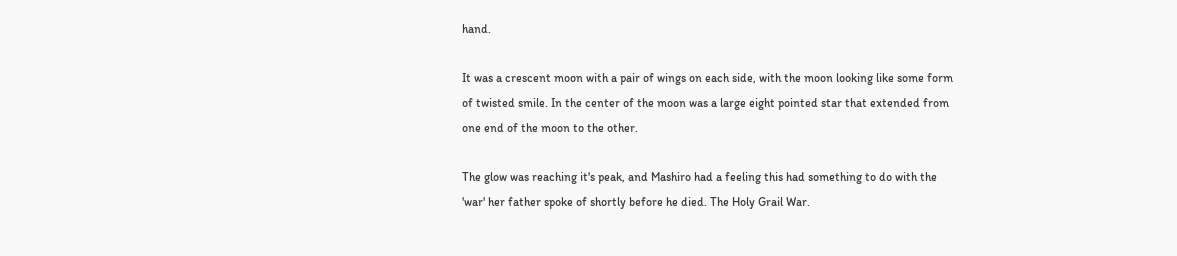hand.

It was a crescent moon with a pair of wings on each side, with the moon looking like some form of twisted smile. In the center of the moon was a large eight pointed star that extended from one end of the moon to the other.

The glow was reaching it's peak, and Mashiro had a feeling this had something to do with the 'war' her father spoke of shortly before he died. The Holy Grail War.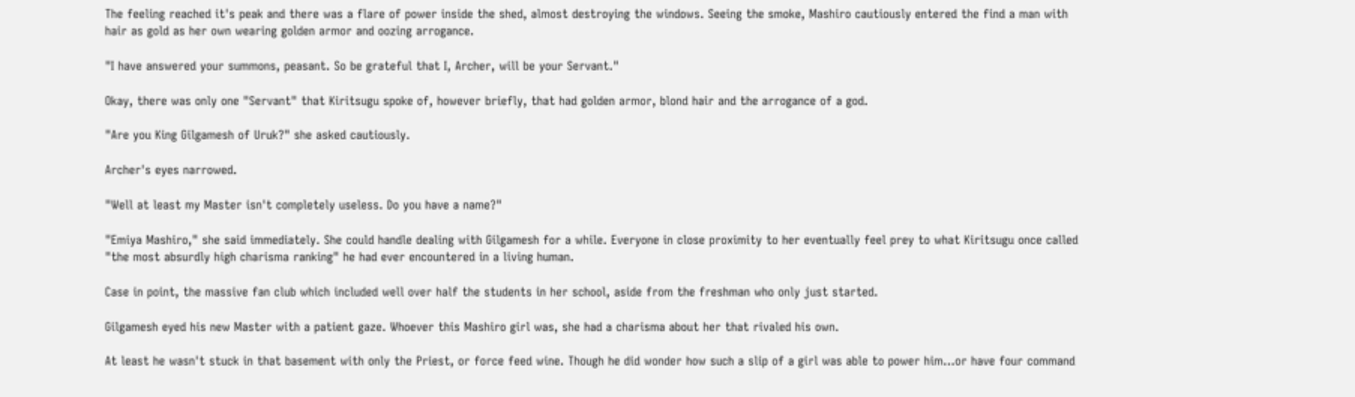The feeling reached it's peak and there was a flare of power inside the shed, almost destroying the windows. Seeing the smoke, Mashiro cautiously entered the find a man with hair as gold as her own wearing golden armor and oozing arrogance.

"I have answered your summons, peasant. So be grateful that I, Archer, will be your Servant."

Okay, there was only one "Servant" that Kiritsugu spoke of, however briefly, that had golden armor, blond hair and the arrogance of a god.

"Are you King Gilgamesh of Uruk?" she asked cautiously.

Archer's eyes narrowed.

"Well at least my Master isn't completely useless. Do you have a name?"

"Emiya Mashiro," she said immediately. She could handle dealing with Gilgamesh for a while. Everyone in close proximity to her eventually feel prey to what Kiritsugu once called "the most absurdly high charisma ranking" he had ever encountered in a living human.

Case in point, the massive fan club which included well over half the students in her school, aside from the freshman who only just started.

Gilgamesh eyed his new Master with a patient gaze. Whoever this Mashiro girl was, she had a charisma about her that rivaled his own.

At least he wasn't stuck in that basement with only the Priest, or force feed wine. Though he did wonder how such a slip of a girl was able to power him...or have four command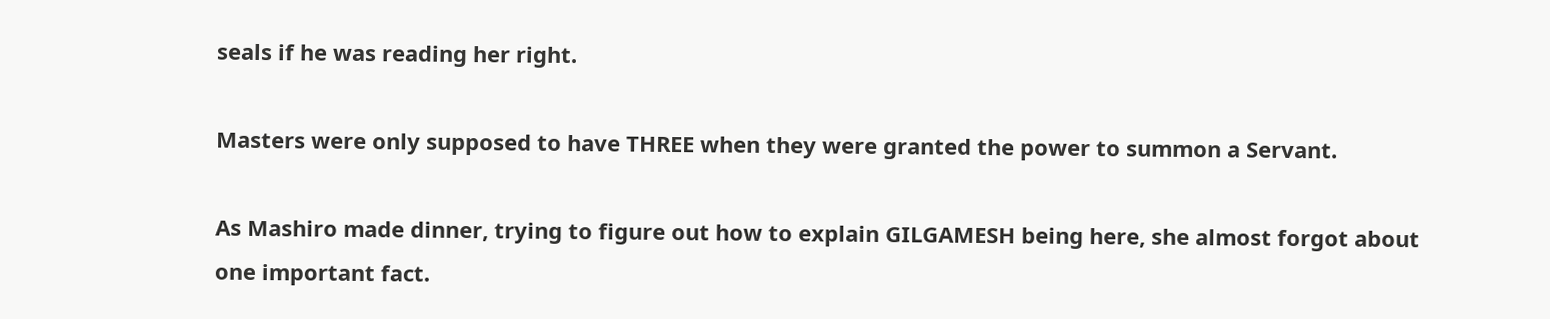seals if he was reading her right.

Masters were only supposed to have THREE when they were granted the power to summon a Servant.

As Mashiro made dinner, trying to figure out how to explain GILGAMESH being here, she almost forgot about one important fact.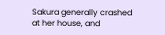Sakura generally crashed at her house, and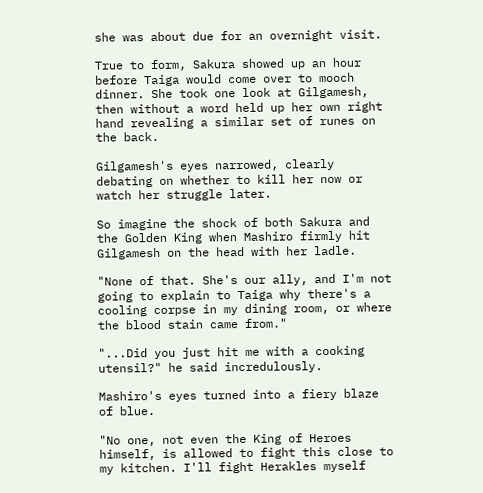she was about due for an overnight visit.

True to form, Sakura showed up an hour before Taiga would come over to mooch dinner. She took one look at Gilgamesh, then without a word held up her own right hand revealing a similar set of runes on the back.

Gilgamesh's eyes narrowed, clearly debating on whether to kill her now or watch her struggle later.

So imagine the shock of both Sakura and the Golden King when Mashiro firmly hit Gilgamesh on the head with her ladle.

"None of that. She's our ally, and I'm not going to explain to Taiga why there's a cooling corpse in my dining room, or where the blood stain came from."

"...Did you just hit me with a cooking utensil?" he said incredulously.

Mashiro's eyes turned into a fiery blaze of blue.

"No one, not even the King of Heroes himself, is allowed to fight this close to my kitchen. I'll fight Herakles myself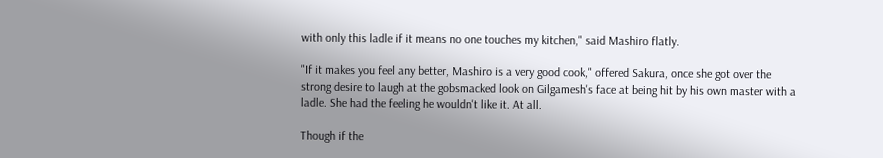with only this ladle if it means no one touches my kitchen," said Mashiro flatly.

"If it makes you feel any better, Mashiro is a very good cook," offered Sakura, once she got over the strong desire to laugh at the gobsmacked look on Gilgamesh's face at being hit by his own master with a ladle. She had the feeling he wouldn't like it. At all.

Though if the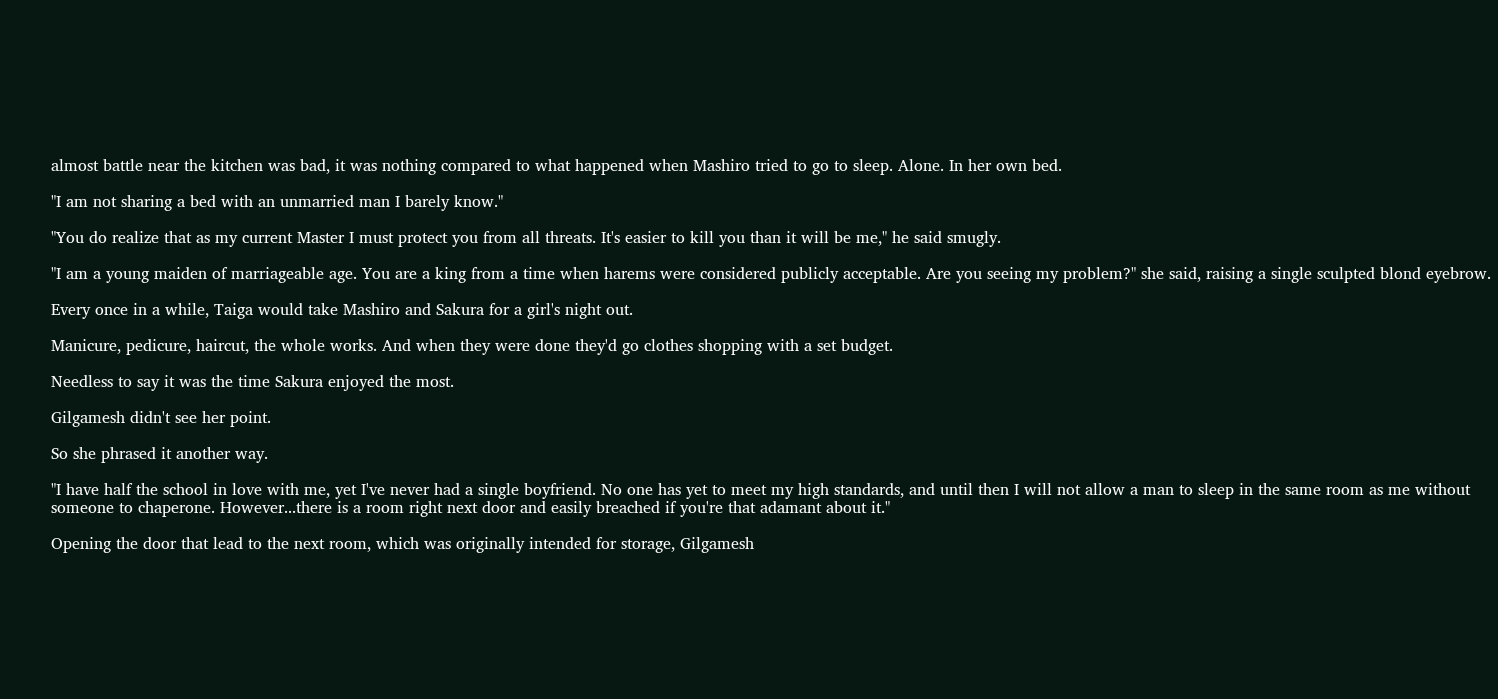almost battle near the kitchen was bad, it was nothing compared to what happened when Mashiro tried to go to sleep. Alone. In her own bed.

"I am not sharing a bed with an unmarried man I barely know."

"You do realize that as my current Master I must protect you from all threats. It's easier to kill you than it will be me," he said smugly.

"I am a young maiden of marriageable age. You are a king from a time when harems were considered publicly acceptable. Are you seeing my problem?" she said, raising a single sculpted blond eyebrow.

Every once in a while, Taiga would take Mashiro and Sakura for a girl's night out.

Manicure, pedicure, haircut, the whole works. And when they were done they'd go clothes shopping with a set budget.

Needless to say it was the time Sakura enjoyed the most.

Gilgamesh didn't see her point.

So she phrased it another way.

"I have half the school in love with me, yet I've never had a single boyfriend. No one has yet to meet my high standards, and until then I will not allow a man to sleep in the same room as me without someone to chaperone. However...there is a room right next door and easily breached if you're that adamant about it."

Opening the door that lead to the next room, which was originally intended for storage, Gilgamesh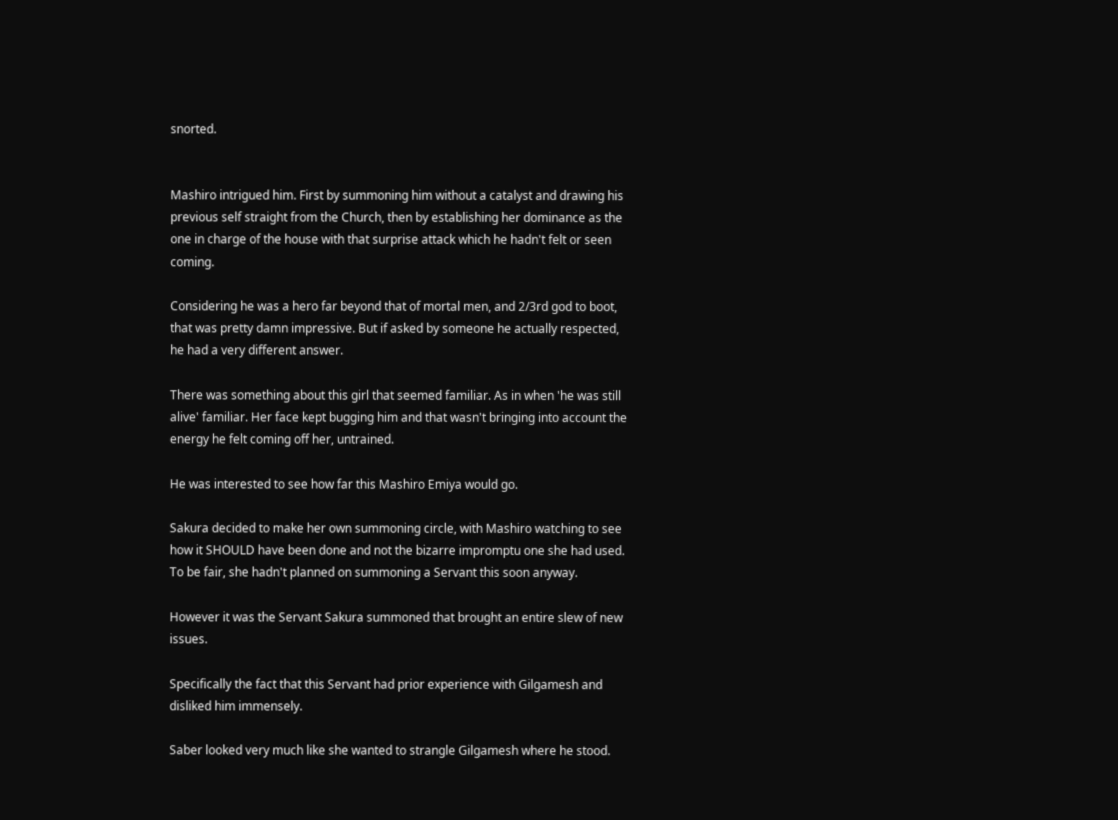snorted.


Mashiro intrigued him. First by summoning him without a catalyst and drawing his previous self straight from the Church, then by establishing her dominance as the one in charge of the house with that surprise attack which he hadn't felt or seen coming.

Considering he was a hero far beyond that of mortal men, and 2/3rd god to boot, that was pretty damn impressive. But if asked by someone he actually respected, he had a very different answer.

There was something about this girl that seemed familiar. As in when 'he was still alive' familiar. Her face kept bugging him and that wasn't bringing into account the energy he felt coming off her, untrained.

He was interested to see how far this Mashiro Emiya would go.

Sakura decided to make her own summoning circle, with Mashiro watching to see how it SHOULD have been done and not the bizarre impromptu one she had used. To be fair, she hadn't planned on summoning a Servant this soon anyway.

However it was the Servant Sakura summoned that brought an entire slew of new issues.

Specifically the fact that this Servant had prior experience with Gilgamesh and disliked him immensely.

Saber looked very much like she wanted to strangle Gilgamesh where he stood.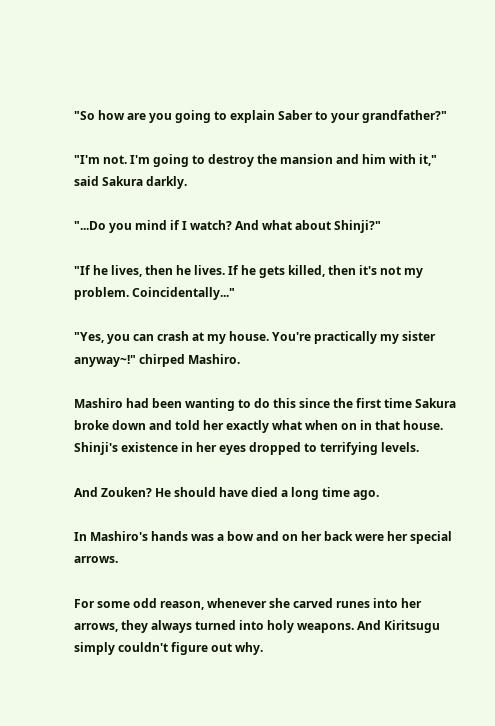"So how are you going to explain Saber to your grandfather?"

"I'm not. I'm going to destroy the mansion and him with it," said Sakura darkly.

"...Do you mind if I watch? And what about Shinji?"

"If he lives, then he lives. If he gets killed, then it's not my problem. Coincidentally..."

"Yes, you can crash at my house. You're practically my sister anyway~!" chirped Mashiro.

Mashiro had been wanting to do this since the first time Sakura broke down and told her exactly what when on in that house. Shinji's existence in her eyes dropped to terrifying levels.

And Zouken? He should have died a long time ago.

In Mashiro's hands was a bow and on her back were her special arrows.

For some odd reason, whenever she carved runes into her arrows, they always turned into holy weapons. And Kiritsugu simply couldn't figure out why.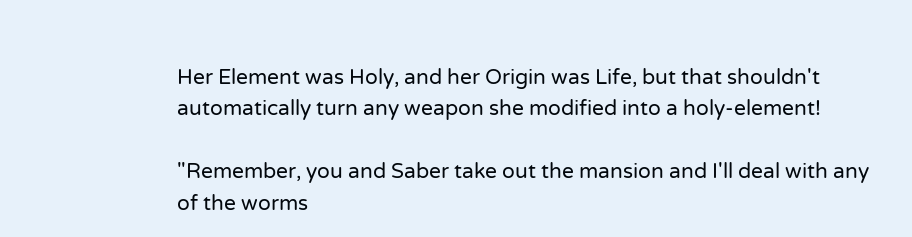Her Element was Holy, and her Origin was Life, but that shouldn't automatically turn any weapon she modified into a holy-element!

"Remember, you and Saber take out the mansion and I'll deal with any of the worms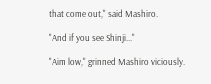that come out," said Mashiro.

"And if you see Shinji..."

"Aim low," grinned Mashiro viciously.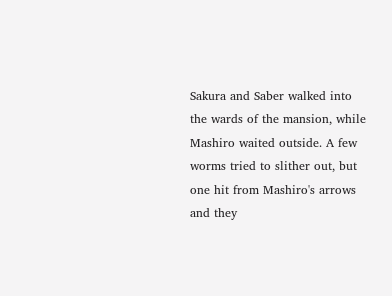Sakura and Saber walked into the wards of the mansion, while Mashiro waited outside. A few worms tried to slither out, but one hit from Mashiro's arrows and they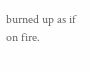burned up as if on fire.